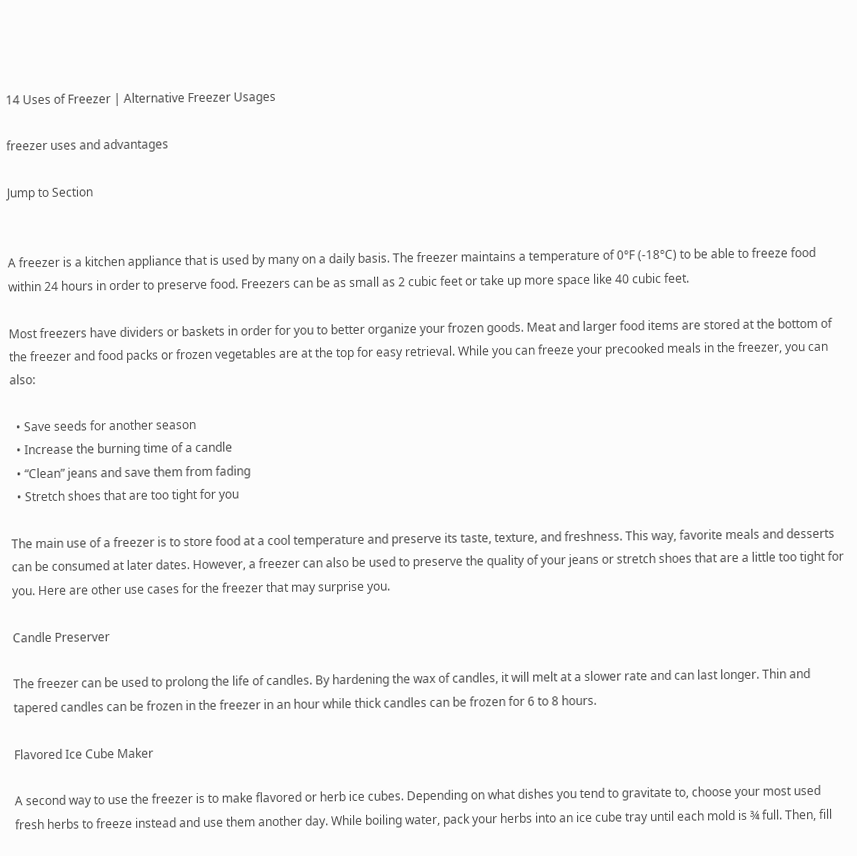14 Uses of Freezer | Alternative Freezer Usages

freezer uses and advantages

Jump to Section


A freezer is a kitchen appliance that is used by many on a daily basis. The freezer maintains a temperature of 0°F (-18°C) to be able to freeze food within 24 hours in order to preserve food. Freezers can be as small as 2 cubic feet or take up more space like 40 cubic feet.

Most freezers have dividers or baskets in order for you to better organize your frozen goods. Meat and larger food items are stored at the bottom of the freezer and food packs or frozen vegetables are at the top for easy retrieval. While you can freeze your precooked meals in the freezer, you can also:

  • Save seeds for another season
  • Increase the burning time of a candle
  • “Clean” jeans and save them from fading
  • Stretch shoes that are too tight for you

The main use of a freezer is to store food at a cool temperature and preserve its taste, texture, and freshness. This way, favorite meals and desserts can be consumed at later dates. However, a freezer can also be used to preserve the quality of your jeans or stretch shoes that are a little too tight for you. Here are other use cases for the freezer that may surprise you.

Candle Preserver

The freezer can be used to prolong the life of candles. By hardening the wax of candles, it will melt at a slower rate and can last longer. Thin and tapered candles can be frozen in the freezer in an hour while thick candles can be frozen for 6 to 8 hours.

Flavored Ice Cube Maker

A second way to use the freezer is to make flavored or herb ice cubes. Depending on what dishes you tend to gravitate to, choose your most used fresh herbs to freeze instead and use them another day. While boiling water, pack your herbs into an ice cube tray until each mold is ¾ full. Then, fill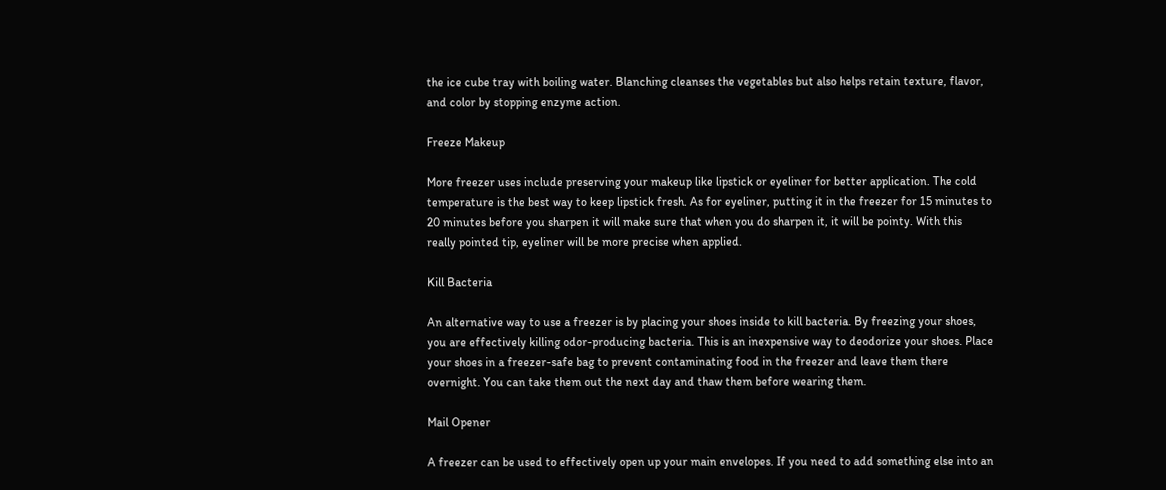the ice cube tray with boiling water. Blanching cleanses the vegetables but also helps retain texture, flavor, and color by stopping enzyme action.

Freeze Makeup

More freezer uses include preserving your makeup like lipstick or eyeliner for better application. The cold temperature is the best way to keep lipstick fresh. As for eyeliner, putting it in the freezer for 15 minutes to 20 minutes before you sharpen it will make sure that when you do sharpen it, it will be pointy. With this really pointed tip, eyeliner will be more precise when applied.

Kill Bacteria

An alternative way to use a freezer is by placing your shoes inside to kill bacteria. By freezing your shoes, you are effectively killing odor-producing bacteria. This is an inexpensive way to deodorize your shoes. Place your shoes in a freezer-safe bag to prevent contaminating food in the freezer and leave them there overnight. You can take them out the next day and thaw them before wearing them.

Mail Opener

A freezer can be used to effectively open up your main envelopes. If you need to add something else into an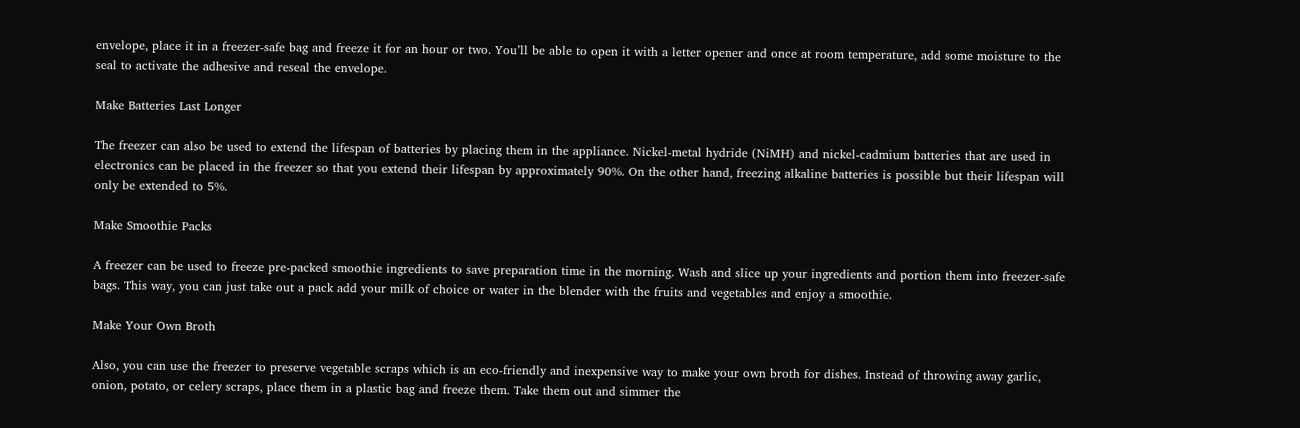envelope, place it in a freezer-safe bag and freeze it for an hour or two. You’ll be able to open it with a letter opener and once at room temperature, add some moisture to the seal to activate the adhesive and reseal the envelope.

Make Batteries Last Longer

The freezer can also be used to extend the lifespan of batteries by placing them in the appliance. Nickel-metal hydride (NiMH) and nickel-cadmium batteries that are used in electronics can be placed in the freezer so that you extend their lifespan by approximately 90%. On the other hand, freezing alkaline batteries is possible but their lifespan will only be extended to 5%.

Make Smoothie Packs

A freezer can be used to freeze pre-packed smoothie ingredients to save preparation time in the morning. Wash and slice up your ingredients and portion them into freezer-safe bags. This way, you can just take out a pack add your milk of choice or water in the blender with the fruits and vegetables and enjoy a smoothie.

Make Your Own Broth

Also, you can use the freezer to preserve vegetable scraps which is an eco-friendly and inexpensive way to make your own broth for dishes. Instead of throwing away garlic, onion, potato, or celery scraps, place them in a plastic bag and freeze them. Take them out and simmer the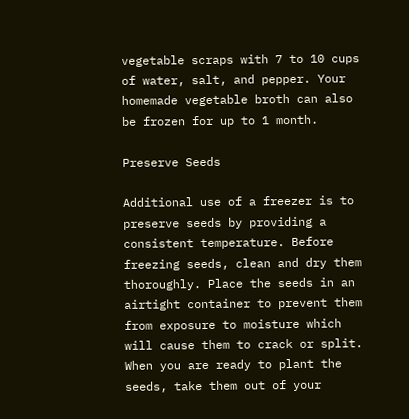vegetable scraps with 7 to 10 cups of water, salt, and pepper. Your homemade vegetable broth can also be frozen for up to 1 month.

Preserve Seeds

Additional use of a freezer is to preserve seeds by providing a consistent temperature. Before freezing seeds, clean and dry them thoroughly. Place the seeds in an airtight container to prevent them from exposure to moisture which will cause them to crack or split. When you are ready to plant the seeds, take them out of your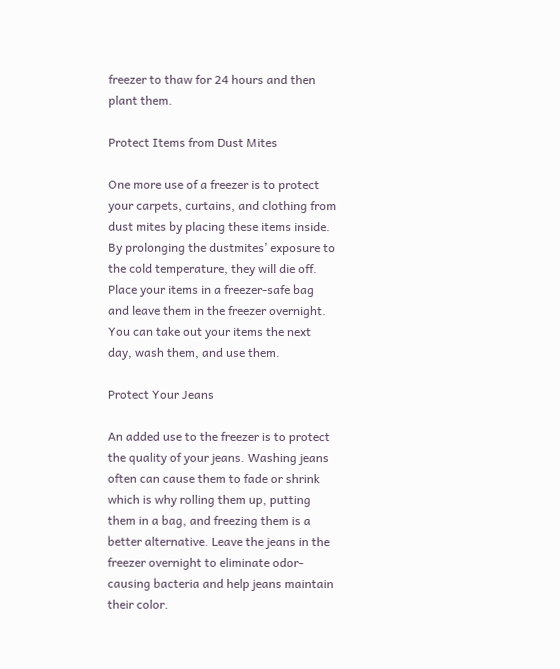freezer to thaw for 24 hours and then plant them.

Protect Items from Dust Mites

One more use of a freezer is to protect your carpets, curtains, and clothing from dust mites by placing these items inside.  By prolonging the dustmites’ exposure to the cold temperature, they will die off. Place your items in a freezer-safe bag and leave them in the freezer overnight. You can take out your items the next day, wash them, and use them.

Protect Your Jeans

An added use to the freezer is to protect the quality of your jeans. Washing jeans often can cause them to fade or shrink which is why rolling them up, putting them in a bag, and freezing them is a better alternative. Leave the jeans in the freezer overnight to eliminate odor-causing bacteria and help jeans maintain their color.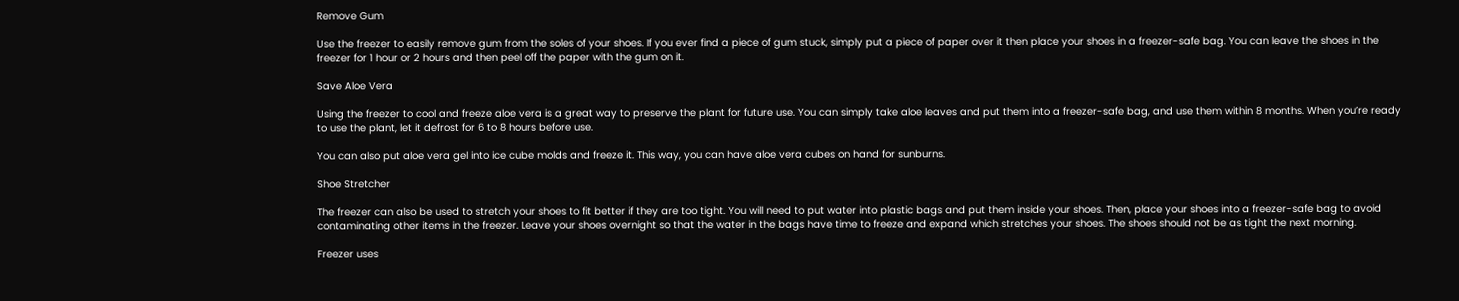Remove Gum

Use the freezer to easily remove gum from the soles of your shoes. If you ever find a piece of gum stuck, simply put a piece of paper over it then place your shoes in a freezer-safe bag. You can leave the shoes in the freezer for 1 hour or 2 hours and then peel off the paper with the gum on it.

Save Aloe Vera

Using the freezer to cool and freeze aloe vera is a great way to preserve the plant for future use. You can simply take aloe leaves and put them into a freezer-safe bag, and use them within 8 months. When you’re ready to use the plant, let it defrost for 6 to 8 hours before use.

You can also put aloe vera gel into ice cube molds and freeze it. This way, you can have aloe vera cubes on hand for sunburns.

Shoe Stretcher

The freezer can also be used to stretch your shoes to fit better if they are too tight. You will need to put water into plastic bags and put them inside your shoes. Then, place your shoes into a freezer-safe bag to avoid contaminating other items in the freezer. Leave your shoes overnight so that the water in the bags have time to freeze and expand which stretches your shoes. The shoes should not be as tight the next morning.

Freezer uses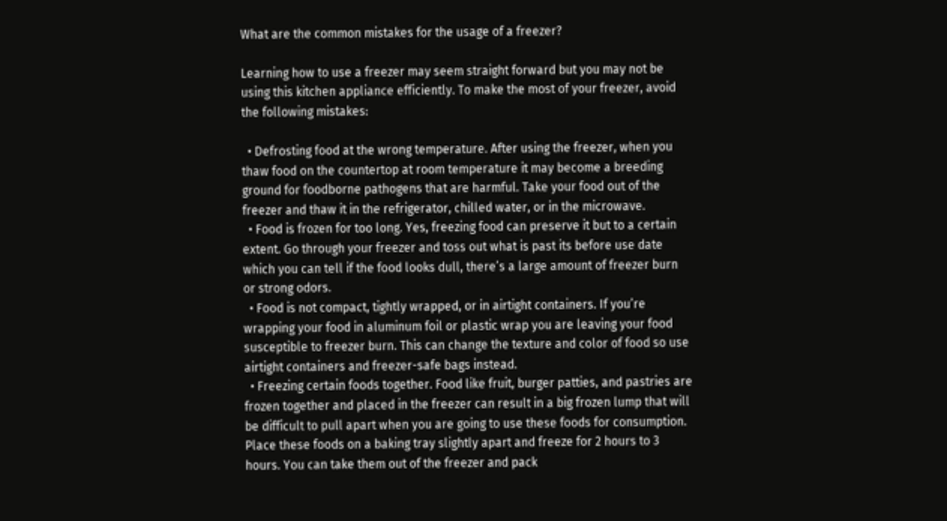What are the common mistakes for the usage of a freezer?

Learning how to use a freezer may seem straight forward but you may not be using this kitchen appliance efficiently. To make the most of your freezer, avoid the following mistakes:

  • Defrosting food at the wrong temperature. After using the freezer, when you thaw food on the countertop at room temperature it may become a breeding ground for foodborne pathogens that are harmful. Take your food out of the freezer and thaw it in the refrigerator, chilled water, or in the microwave.
  • Food is frozen for too long. Yes, freezing food can preserve it but to a certain extent. Go through your freezer and toss out what is past its before use date which you can tell if the food looks dull, there’s a large amount of freezer burn or strong odors.
  • Food is not compact, tightly wrapped, or in airtight containers. If you’re wrapping your food in aluminum foil or plastic wrap you are leaving your food susceptible to freezer burn. This can change the texture and color of food so use airtight containers and freezer-safe bags instead.
  • Freezing certain foods together. Food like fruit, burger patties, and pastries are frozen together and placed in the freezer can result in a big frozen lump that will be difficult to pull apart when you are going to use these foods for consumption. Place these foods on a baking tray slightly apart and freeze for 2 hours to 3 hours. You can take them out of the freezer and pack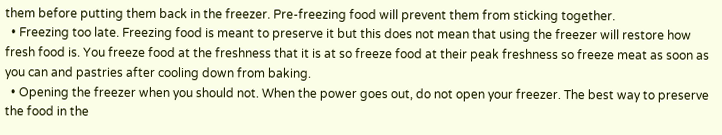them before putting them back in the freezer. Pre-freezing food will prevent them from sticking together.
  • Freezing too late. Freezing food is meant to preserve it but this does not mean that using the freezer will restore how fresh food is. You freeze food at the freshness that it is at so freeze food at their peak freshness so freeze meat as soon as you can and pastries after cooling down from baking.
  • Opening the freezer when you should not. When the power goes out, do not open your freezer. The best way to preserve the food in the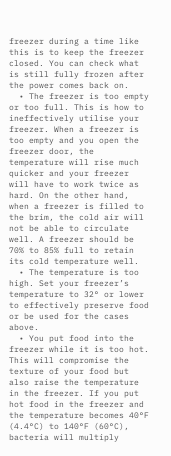freezer during a time like this is to keep the freezer closed. You can check what is still fully frozen after the power comes back on.
  • The freezer is too empty or too full. This is how to ineffectively utilise your freezer. When a freezer is too empty and you open the freezer door, the temperature will rise much quicker and your freezer will have to work twice as hard. On the other hand, when a freezer is filled to the brim, the cold air will not be able to circulate well. A freezer should be 70% to 85% full to retain its cold temperature well.
  • The temperature is too high. Set your freezer’s temperature to 32° or lower to effectively preserve food or be used for the cases above.
  • You put food into the freezer while it is too hot. This will compromise the texture of your food but also raise the temperature in the freezer. If you put hot food in the freezer and the temperature becomes 40°F (4.4°C) to 140°F (60°C), bacteria will multiply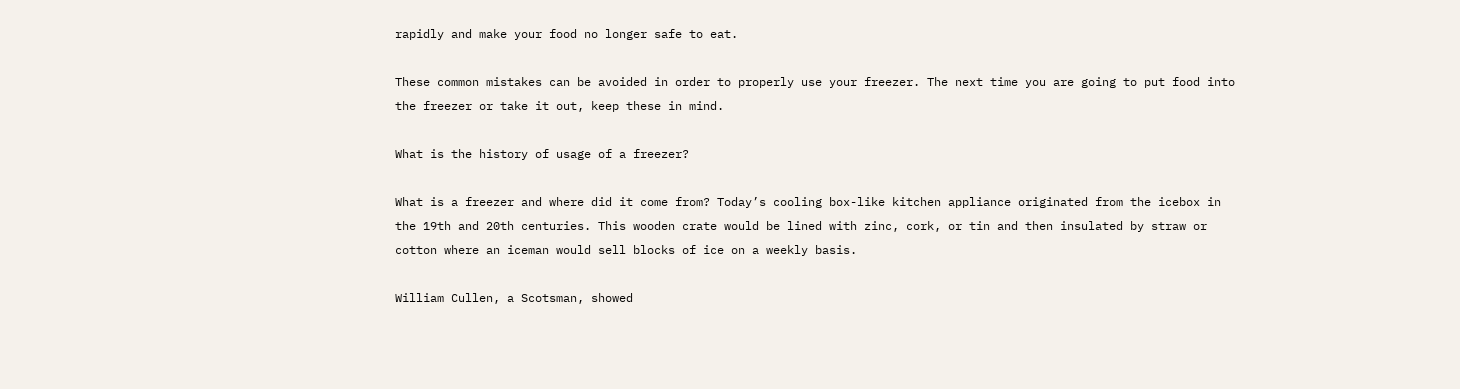rapidly and make your food no longer safe to eat.

These common mistakes can be avoided in order to properly use your freezer. The next time you are going to put food into the freezer or take it out, keep these in mind.

What is the history of usage of a freezer?

What is a freezer and where did it come from? Today’s cooling box-like kitchen appliance originated from the icebox in the 19th and 20th centuries. This wooden crate would be lined with zinc, cork, or tin and then insulated by straw or cotton where an iceman would sell blocks of ice on a weekly basis.

William Cullen, a Scotsman, showed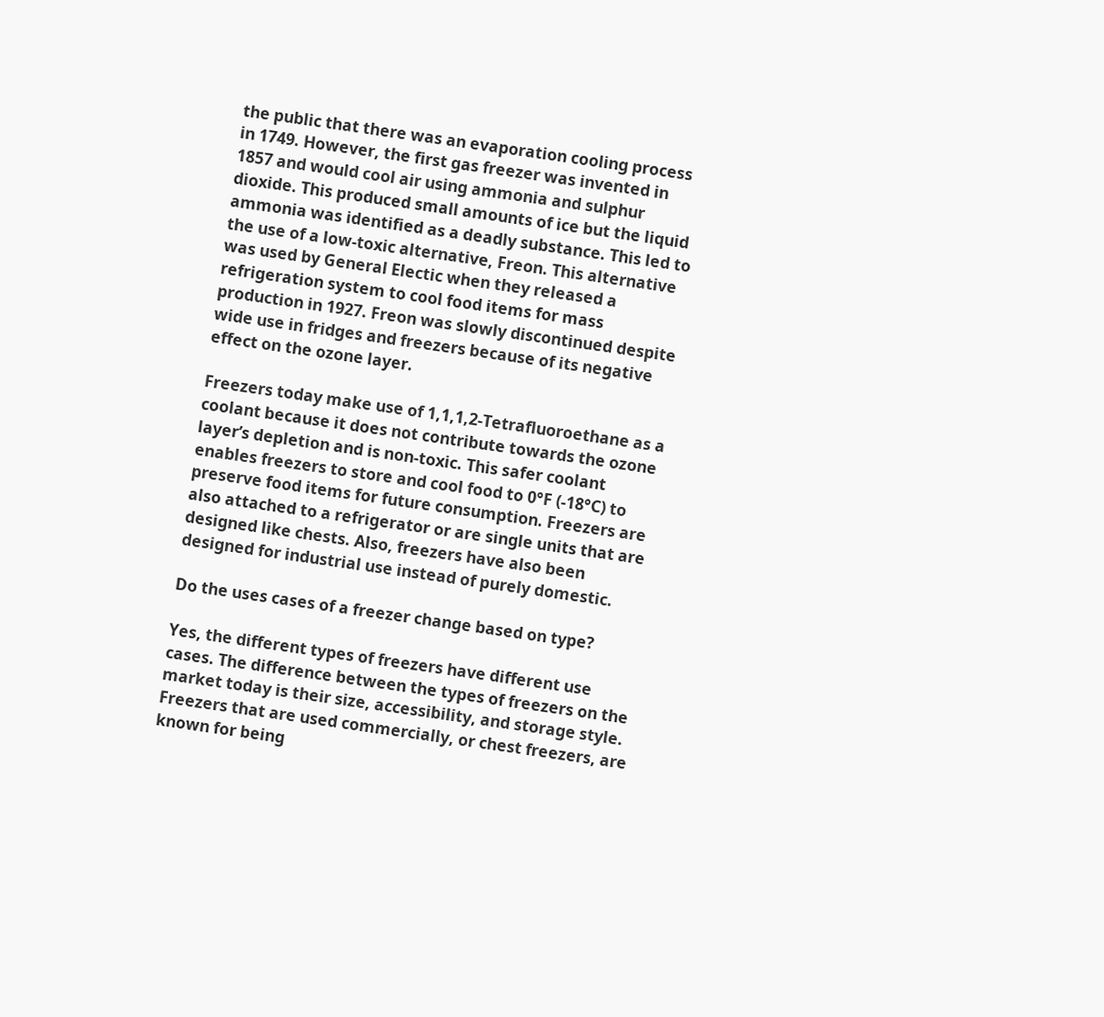the public that there was an evaporation cooling process in 1749. However, the first gas freezer was invented in 1857 and would cool air using ammonia and sulphur dioxide. This produced small amounts of ice but the liquid ammonia was identified as a deadly substance. This led to the use of a low-toxic alternative, Freon. This alternative was used by General Electic when they released a refrigeration system to cool food items for mass production in 1927. Freon was slowly discontinued despite wide use in fridges and freezers because of its negative effect on the ozone layer.

Freezers today make use of 1,1,1,2-Tetrafluoroethane as a coolant because it does not contribute towards the ozone layer’s depletion and is non-toxic. This safer coolant enables freezers to store and cool food to 0°F (-18°C) to preserve food items for future consumption. Freezers are also attached to a refrigerator or are single units that are designed like chests. Also, freezers have also been designed for industrial use instead of purely domestic.

Do the uses cases of a freezer change based on type?

Yes, the different types of freezers have different use cases. The difference between the types of freezers on the market today is their size, accessibility, and storage style. Freezers that are used commercially, or chest freezers, are known for being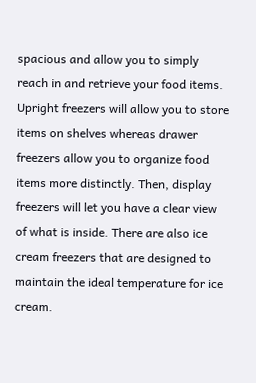spacious and allow you to simply reach in and retrieve your food items. Upright freezers will allow you to store items on shelves whereas drawer freezers allow you to organize food items more distinctly. Then, display freezers will let you have a clear view of what is inside. There are also ice cream freezers that are designed to maintain the ideal temperature for ice cream.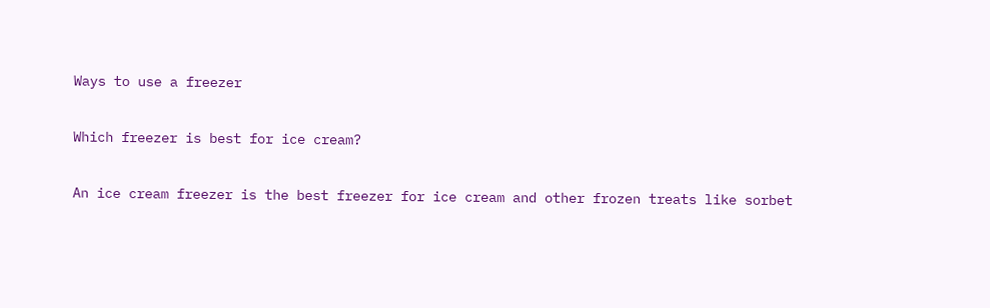Ways to use a freezer

Which freezer is best for ice cream?

An ice cream freezer is the best freezer for ice cream and other frozen treats like sorbet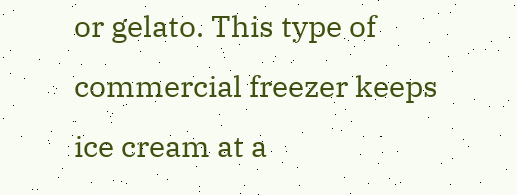or gelato. This type of commercial freezer keeps ice cream at a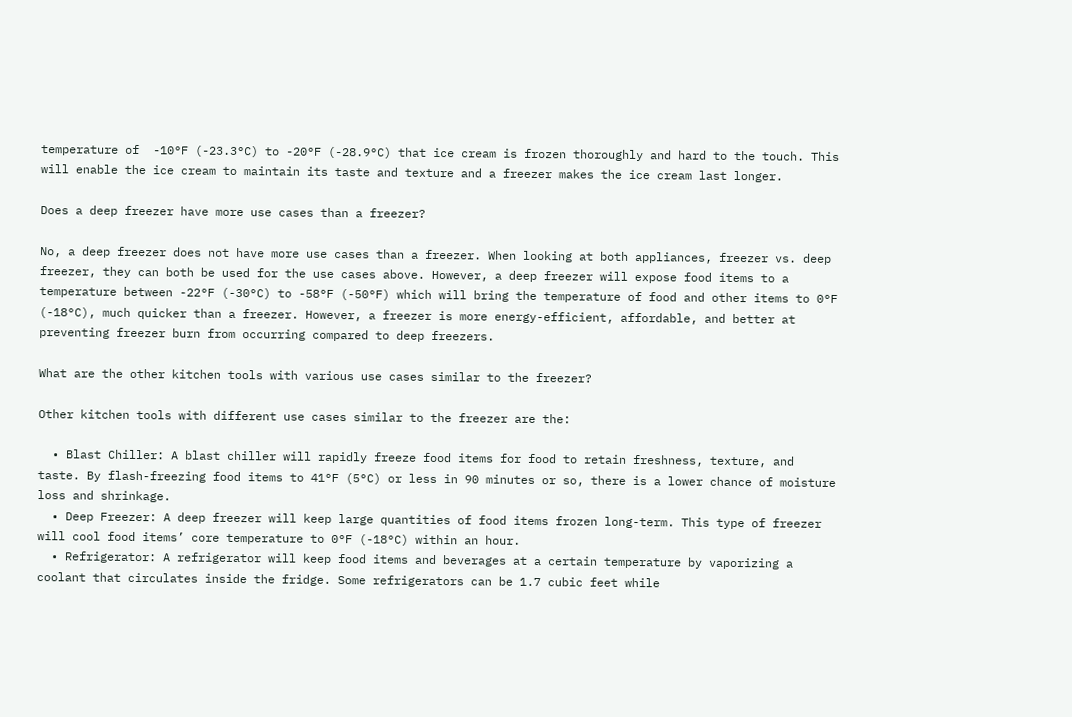temperature of  -10°F (-23.3°C) to -20°F (-28.9°C) that ice cream is frozen thoroughly and hard to the touch. This will enable the ice cream to maintain its taste and texture and a freezer makes the ice cream last longer.

Does a deep freezer have more use cases than a freezer?

No, a deep freezer does not have more use cases than a freezer. When looking at both appliances, freezer vs. deep freezer, they can both be used for the use cases above. However, a deep freezer will expose food items to a temperature between -22°F (-30°C) to -58°F (-50°F) which will bring the temperature of food and other items to 0°F (-18°C), much quicker than a freezer. However, a freezer is more energy-efficient, affordable, and better at preventing freezer burn from occurring compared to deep freezers.

What are the other kitchen tools with various use cases similar to the freezer?

Other kitchen tools with different use cases similar to the freezer are the:

  • Blast Chiller: A blast chiller will rapidly freeze food items for food to retain freshness, texture, and taste. By flash-freezing food items to 41°F (5°C) or less in 90 minutes or so, there is a lower chance of moisture loss and shrinkage.
  • Deep Freezer: A deep freezer will keep large quantities of food items frozen long-term. This type of freezer will cool food items’ core temperature to 0°F (-18°C) within an hour.
  • Refrigerator: A refrigerator will keep food items and beverages at a certain temperature by vaporizing a coolant that circulates inside the fridge. Some refrigerators can be 1.7 cubic feet while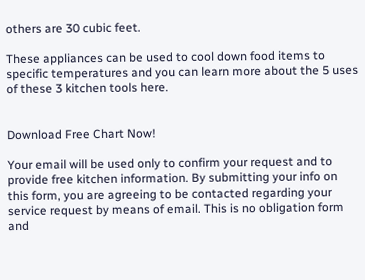others are 30 cubic feet.

These appliances can be used to cool down food items to specific temperatures and you can learn more about the 5 uses of these 3 kitchen tools here.


Download Free Chart Now!

Your email will be used only to confirm your request and to provide free kitchen information. By submitting your info on this form, you are agreeing to be contacted regarding your service request by means of email. This is no obligation form and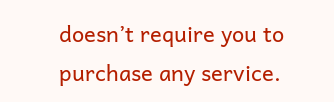doesn’t require you to purchase any service.